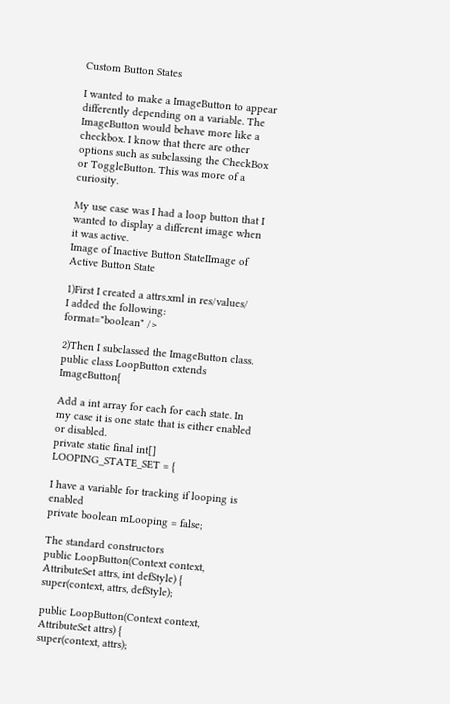Custom Button States

I wanted to make a ImageButton to appear differently depending on a variable. The ImageButton would behave more like a checkbox. I know that there are other options such as subclassing the CheckBox or ToggleButton. This was more of a curiosity.

My use case was I had a loop button that I wanted to display a different image when it was active.
Image of Inactive Button StateIImage of Active Button State

1)First I created a attrs.xml in res/values/
I added the following:
format="boolean" />

2)Then I subclassed the ImageButton class.
public class LoopButton extends ImageButton{

Add a int array for each for each state. In my case it is one state that is either enabled or disabled.
private static final int[] LOOPING_STATE_SET = {

I have a variable for tracking if looping is enabled
private boolean mLooping = false;

The standard constructors
public LoopButton(Context context, AttributeSet attrs, int defStyle) {
super(context, attrs, defStyle);

public LoopButton(Context context, AttributeSet attrs) {
super(context, attrs);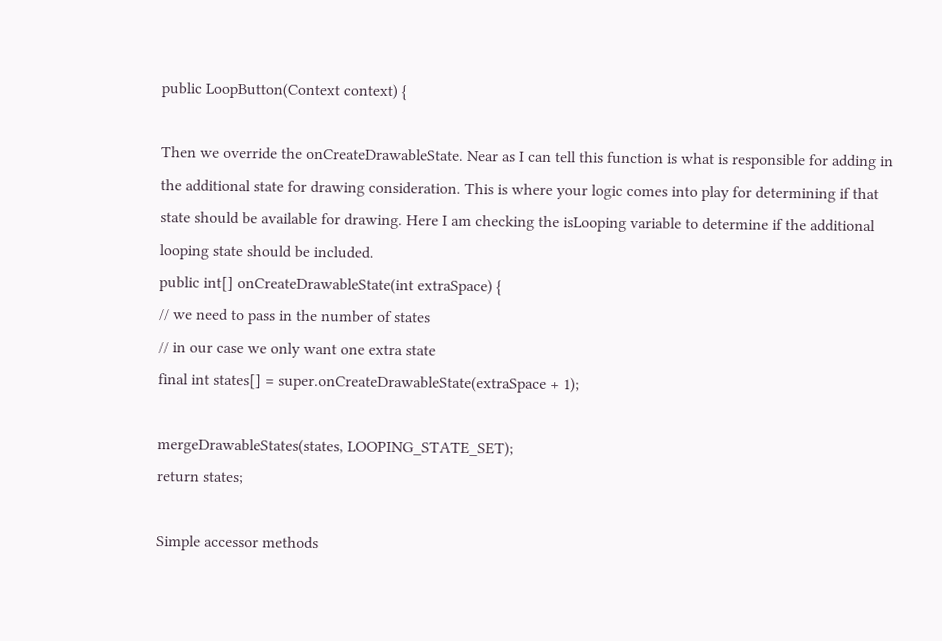public LoopButton(Context context) {

Then we override the onCreateDrawableState. Near as I can tell this function is what is responsible for adding in the additional state for drawing consideration. This is where your logic comes into play for determining if that state should be available for drawing. Here I am checking the isLooping variable to determine if the additional looping state should be included.
public int[] onCreateDrawableState(int extraSpace) {
// we need to pass in the number of states
// in our case we only want one extra state
final int states[] = super.onCreateDrawableState(extraSpace + 1);

mergeDrawableStates(states, LOOPING_STATE_SET);
return states;

Simple accessor methods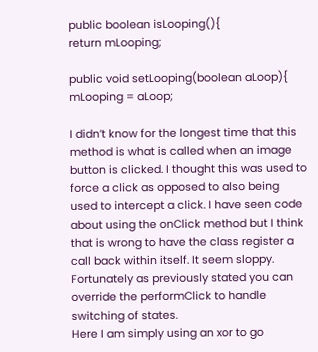public boolean isLooping(){
return mLooping;

public void setLooping(boolean aLoop){
mLooping = aLoop;

I didn’t know for the longest time that this method is what is called when an image button is clicked. I thought this was used to force a click as opposed to also being used to intercept a click. I have seen code about using the onClick method but I think that is wrong to have the class register a call back within itself. It seem sloppy. Fortunately as previously stated you can override the performClick to handle switching of states.
Here I am simply using an xor to go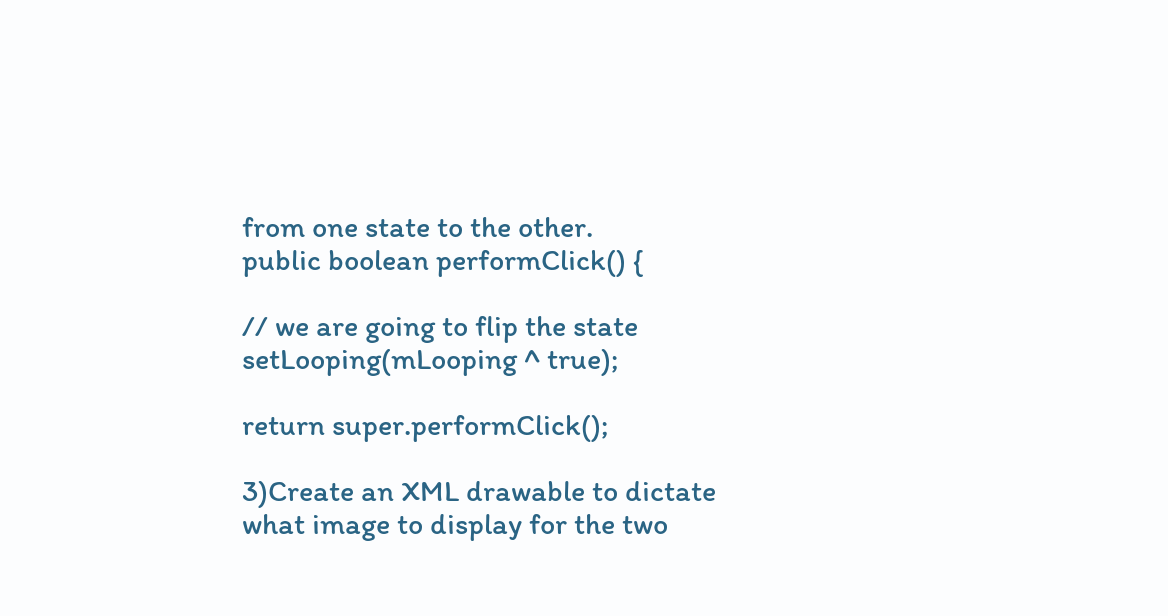from one state to the other.
public boolean performClick() {

// we are going to flip the state
setLooping(mLooping ^ true);

return super.performClick();

3)Create an XML drawable to dictate what image to display for the two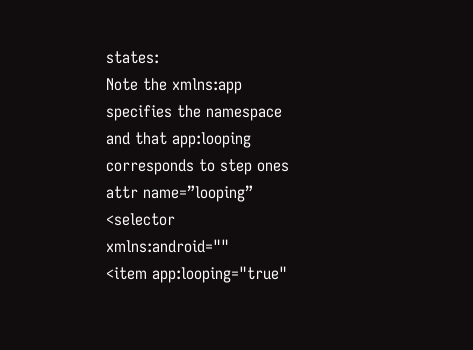states:
Note the xmlns:app specifies the namespace and that app:looping corresponds to step ones attr name=”looping”
<selector xmlns:android=""
<item app:looping="true"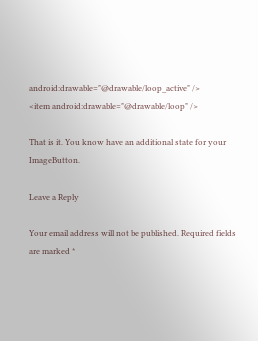android:drawable="@drawable/loop_active" />
<item android:drawable="@drawable/loop" />

That is it. You know have an additional state for your ImageButton.

Leave a Reply

Your email address will not be published. Required fields are marked *